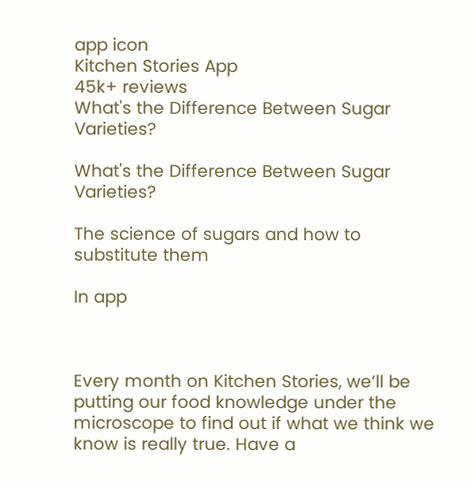app icon
Kitchen Stories App
45k+ reviews
What's the Difference Between Sugar Varieties?

What's the Difference Between Sugar Varieties?

The science of sugars and how to substitute them

In app



Every month on Kitchen Stories, we’ll be putting our food knowledge under the microscope to find out if what we think we know is really true. Have a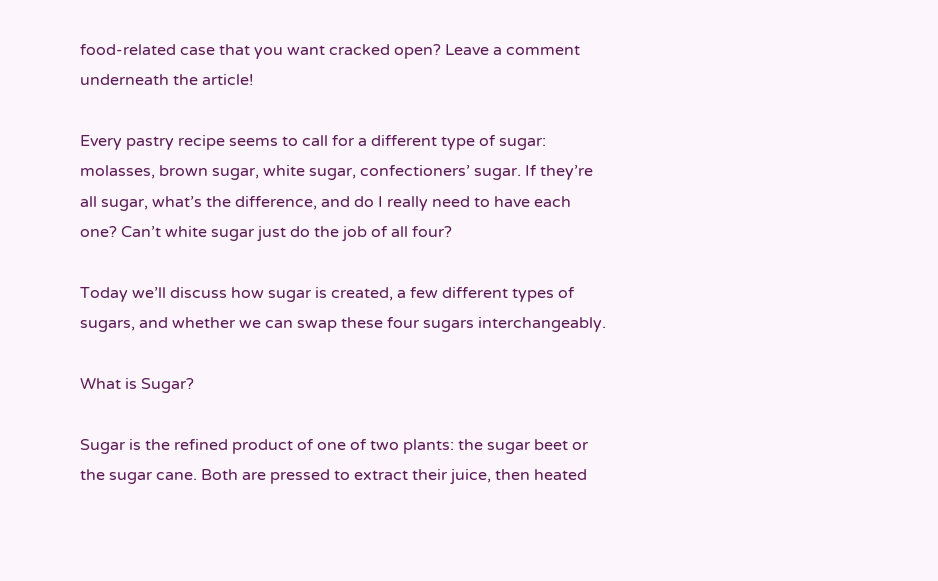food-related case that you want cracked open? Leave a comment underneath the article!

Every pastry recipe seems to call for a different type of sugar: molasses, brown sugar, white sugar, confectioners’ sugar. If they’re all sugar, what’s the difference, and do I really need to have each one? Can’t white sugar just do the job of all four?

Today we’ll discuss how sugar is created, a few different types of sugars, and whether we can swap these four sugars interchangeably.

What is Sugar?

Sugar is the refined product of one of two plants: the sugar beet or the sugar cane. Both are pressed to extract their juice, then heated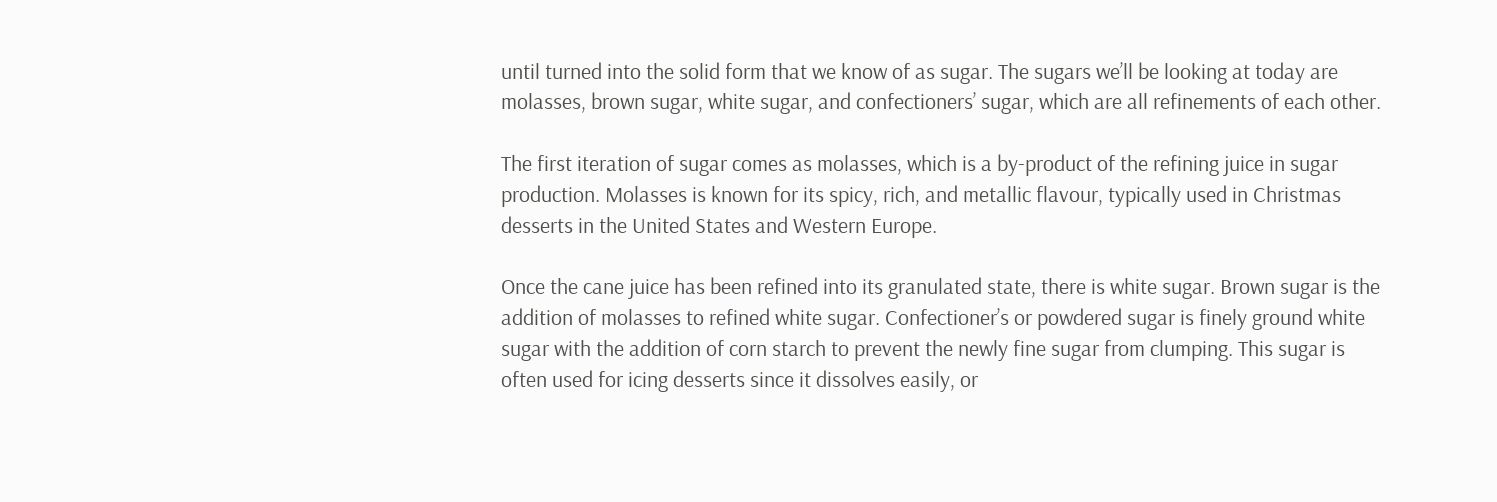until turned into the solid form that we know of as sugar. The sugars we’ll be looking at today are molasses, brown sugar, white sugar, and confectioners’ sugar, which are all refinements of each other.

The first iteration of sugar comes as molasses, which is a by-product of the refining juice in sugar production. Molasses is known for its spicy, rich, and metallic flavour, typically used in Christmas desserts in the United States and Western Europe.

Once the cane juice has been refined into its granulated state, there is white sugar. Brown sugar is the addition of molasses to refined white sugar. Confectioner’s or powdered sugar is finely ground white sugar with the addition of corn starch to prevent the newly fine sugar from clumping. This sugar is often used for icing desserts since it dissolves easily, or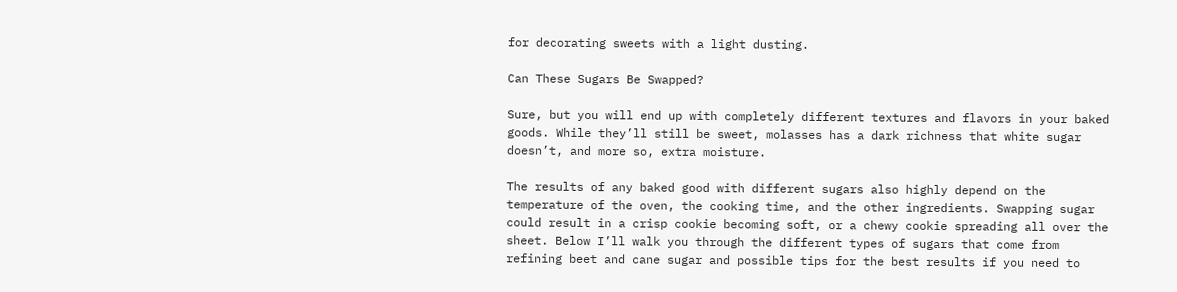for decorating sweets with a light dusting.

Can These Sugars Be Swapped?

Sure, but you will end up with completely different textures and flavors in your baked goods. While they’ll still be sweet, molasses has a dark richness that white sugar doesn’t, and more so, extra moisture.

The results of any baked good with different sugars also highly depend on the temperature of the oven, the cooking time, and the other ingredients. Swapping sugar could result in a crisp cookie becoming soft, or a chewy cookie spreading all over the sheet. Below I’ll walk you through the different types of sugars that come from refining beet and cane sugar and possible tips for the best results if you need to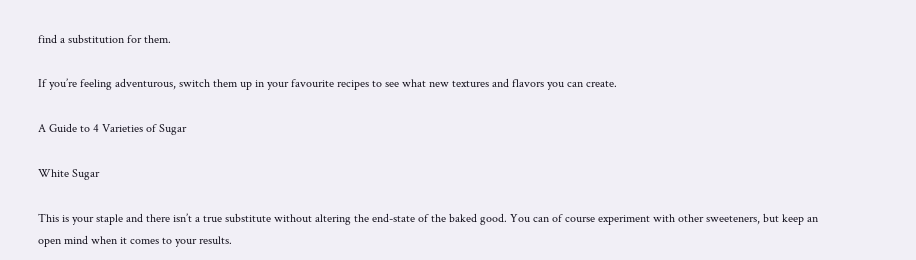find a substitution for them.

If you’re feeling adventurous, switch them up in your favourite recipes to see what new textures and flavors you can create.

A Guide to 4 Varieties of Sugar

White Sugar

This is your staple and there isn’t a true substitute without altering the end-state of the baked good. You can of course experiment with other sweeteners, but keep an open mind when it comes to your results.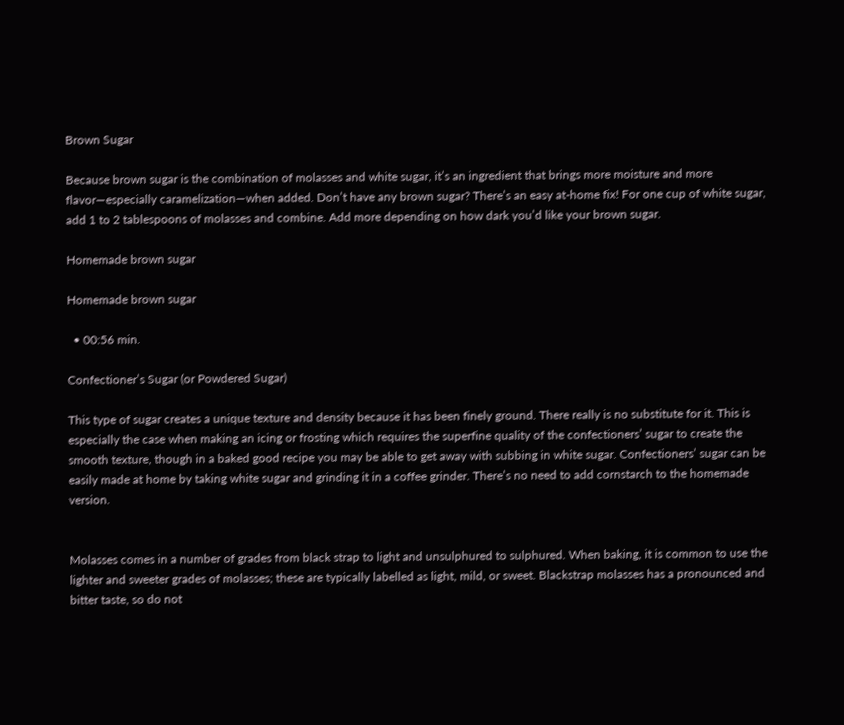Brown Sugar

Because brown sugar is the combination of molasses and white sugar, it’s an ingredient that brings more moisture and more flavor—especially caramelization—when added. Don’t have any brown sugar? There’s an easy at-home fix! For one cup of white sugar, add 1 to 2 tablespoons of molasses and combine. Add more depending on how dark you’d like your brown sugar.

Homemade brown sugar

Homemade brown sugar

  • 00:56 min.

Confectioner’s Sugar (or Powdered Sugar)

This type of sugar creates a unique texture and density because it has been finely ground. There really is no substitute for it. This is especially the case when making an icing or frosting which requires the superfine quality of the confectioners’ sugar to create the smooth texture, though in a baked good recipe you may be able to get away with subbing in white sugar. Confectioners’ sugar can be easily made at home by taking white sugar and grinding it in a coffee grinder. There’s no need to add cornstarch to the homemade version.


Molasses comes in a number of grades from black strap to light and unsulphured to sulphured. When baking, it is common to use the lighter and sweeter grades of molasses; these are typically labelled as light, mild, or sweet. Blackstrap molasses has a pronounced and bitter taste, so do not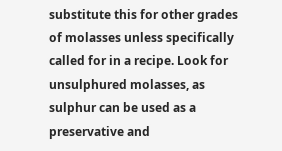substitute this for other grades of molasses unless specifically called for in a recipe. Look for unsulphured molasses, as sulphur can be used as a preservative and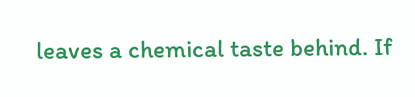leaves a chemical taste behind. If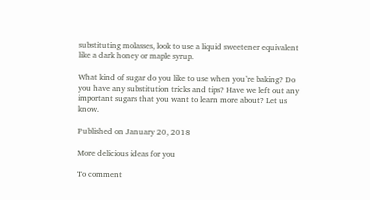substituting molasses, look to use a liquid sweetener equivalent like a dark honey or maple syrup.

What kind of sugar do you like to use when you’re baking? Do you have any substitution tricks and tips? Have we left out any important sugars that you want to learn more about? Let us know.

Published on January 20, 2018

More delicious ideas for you

To comment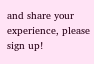and share your experience, please sign up!